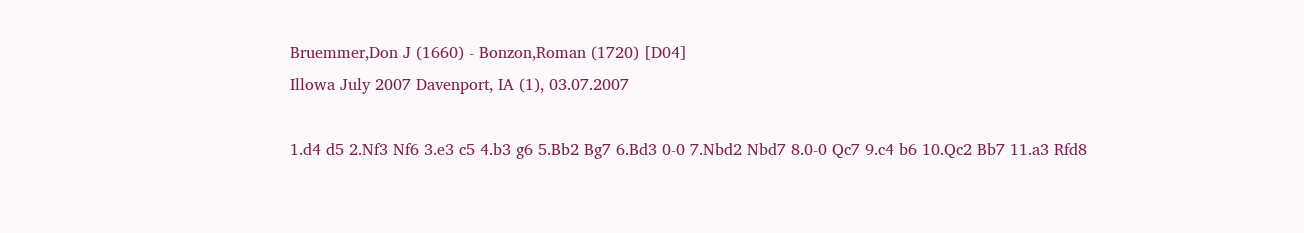Bruemmer,Don J (1660) - Bonzon,Roman (1720) [D04]
Illowa July 2007 Davenport, IA (1), 03.07.2007

1.d4 d5 2.Nf3 Nf6 3.e3 c5 4.b3 g6 5.Bb2 Bg7 6.Bd3 0-0 7.Nbd2 Nbd7 8.0-0 Qc7 9.c4 b6 10.Qc2 Bb7 11.a3 Rfd8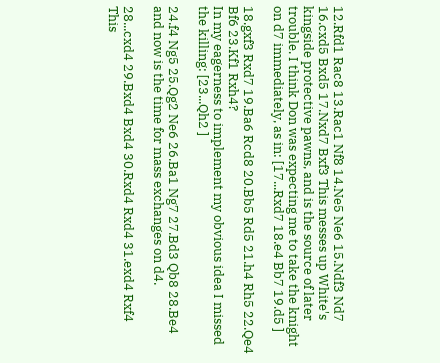12.Rfd1 Rac8 13.Rac1 Nf8 14.Ne5 Ne6 15.Ndf3 Nd7 16.cxd5 Bxd5 17.Nxd7 Bxf3 This messes up White's kingside protective pawns, and is the source of later trouble. I think Don was expecting me to take the knight on d7 immediately, as in: [17...Rxd7 18.e4 Bb7 19.d5 ]

18.gxf3 Rxd7 19.Ba6 Rcd8 20.Bb5 Rd5 21.h4 Rh5 22.Qe4 Bf6 23.Kf1 Rxh4?
In my eagerness to implement my obvious idea I missed the killing: [23...Qh2 ]

24.f4 Ng5 25.Qg2 Ne6 26.Ba1 Ng7 27.Bd3 Qb8 28.Be4
and now is the time for mass exchanges on d4.

28...cxd4 29.Bxd4 Bxd4 30.Rxd4 Rxd4 31.exd4 Rxf4
This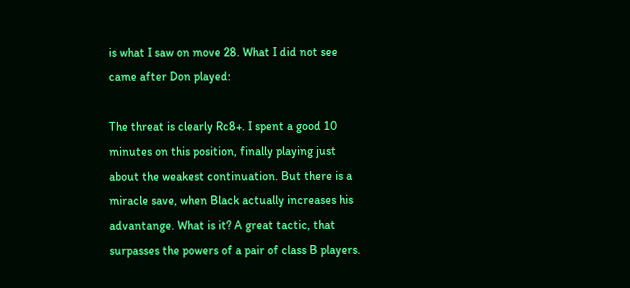is what I saw on move 28. What I did not see came after Don played:

The threat is clearly Rc8+. I spent a good 10 minutes on this position, finally playing just about the weakest continuation. But there is a miracle save, when Black actually increases his advantange. What is it? A great tactic, that surpasses the powers of a pair of class B players.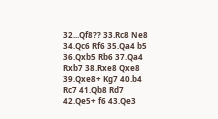32...Qf8?? 33.Rc8 Ne8 34.Qc6 Rf6 35.Qa4 b5 36.Qxb5 Rb6 37.Qa4 Rxb7 38.Rxe8 Qxe8 39.Qxe8+ Kg7 40.b4 Rc7 41.Qb8 Rd7 42.Qe5+ f6 43.Qe3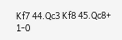Kf7 44.Qc3 Kf8 45.Qc8+ 1-0